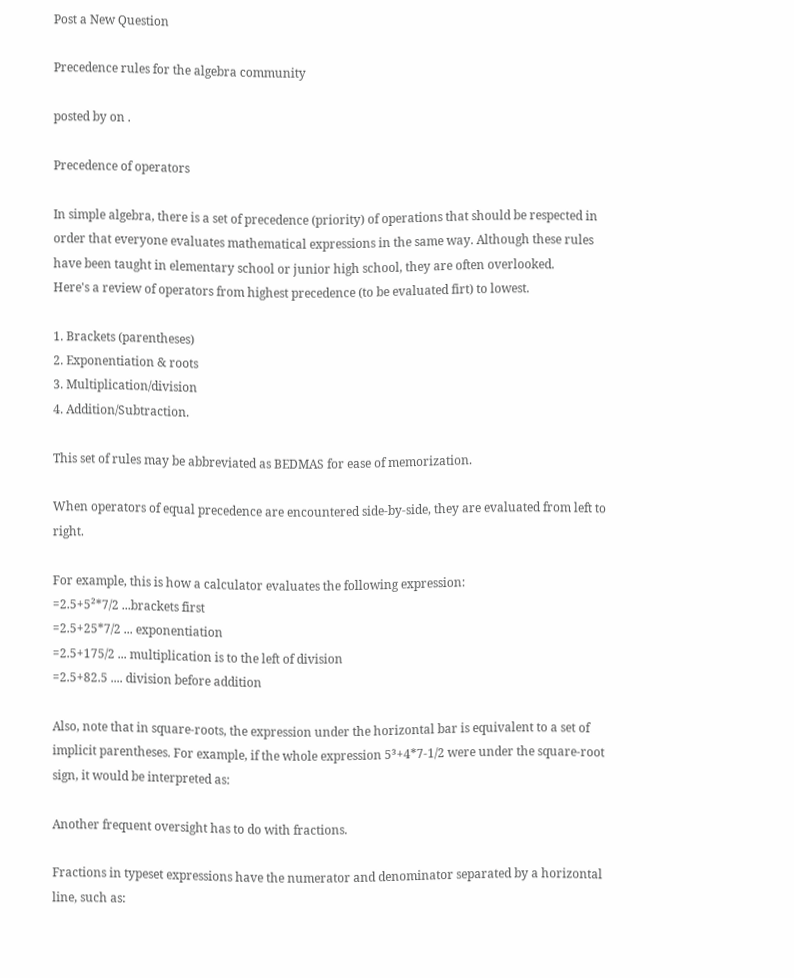Post a New Question

Precedence rules for the algebra community

posted by on .

Precedence of operators

In simple algebra, there is a set of precedence (priority) of operations that should be respected in order that everyone evaluates mathematical expressions in the same way. Although these rules have been taught in elementary school or junior high school, they are often overlooked.
Here's a review of operators from highest precedence (to be evaluated firt) to lowest.

1. Brackets (parentheses)
2. Exponentiation & roots
3. Multiplication/division
4. Addition/Subtraction.

This set of rules may be abbreviated as BEDMAS for ease of memorization.

When operators of equal precedence are encountered side-by-side, they are evaluated from left to right.

For example, this is how a calculator evaluates the following expression:
=2.5+5²*7/2 ...brackets first
=2.5+25*7/2 ... exponentiation
=2.5+175/2 ... multiplication is to the left of division
=2.5+82.5 .... division before addition

Also, note that in square-roots, the expression under the horizontal bar is equivalent to a set of implicit parentheses. For example, if the whole expression 5³+4*7-1/2 were under the square-root sign, it would be interpreted as:

Another frequent oversight has to do with fractions.

Fractions in typeset expressions have the numerator and denominator separated by a horizontal line, such as: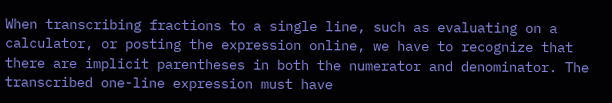When transcribing fractions to a single line, such as evaluating on a calculator, or posting the expression online, we have to recognize that there are implicit parentheses in both the numerator and denominator. The transcribed one-line expression must have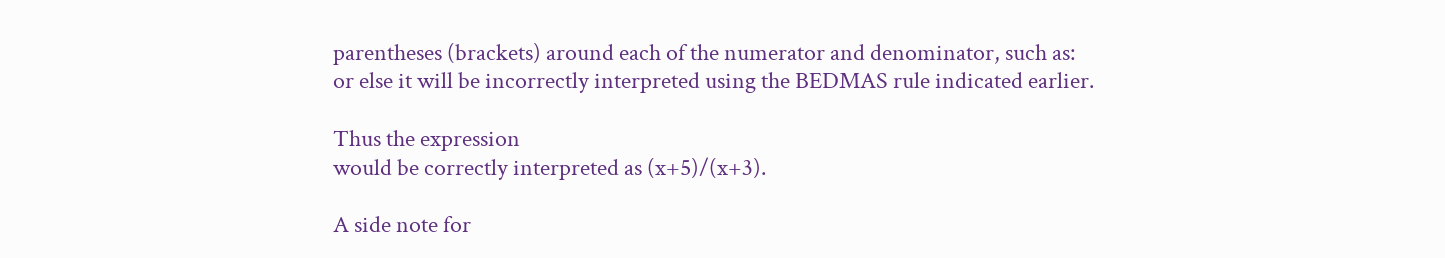parentheses (brackets) around each of the numerator and denominator, such as:
or else it will be incorrectly interpreted using the BEDMAS rule indicated earlier.

Thus the expression
would be correctly interpreted as (x+5)/(x+3).

A side note for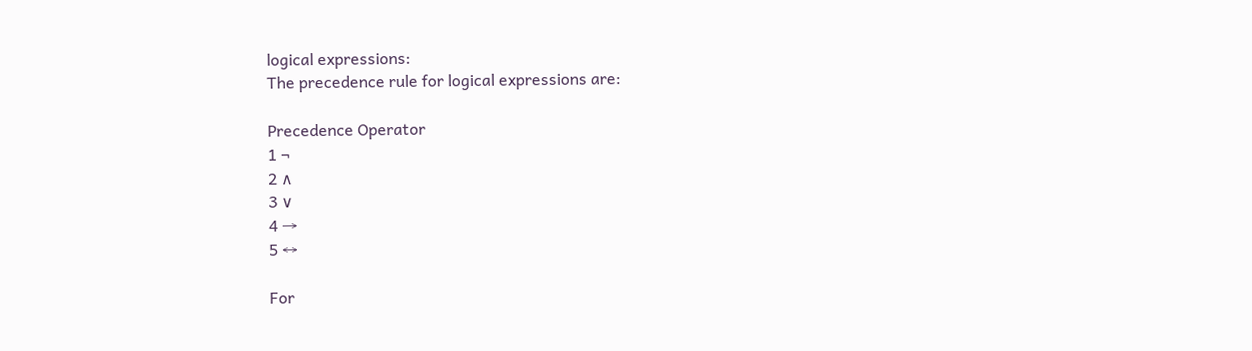logical expressions:
The precedence rule for logical expressions are:

Precedence Operator
1 ¬
2 ∧
3 ∨
4 →
5 ↔

For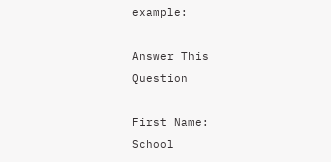example:

Answer This Question

First Name:
School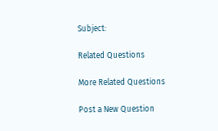Subject:

Related Questions

More Related Questions

Post a New Question